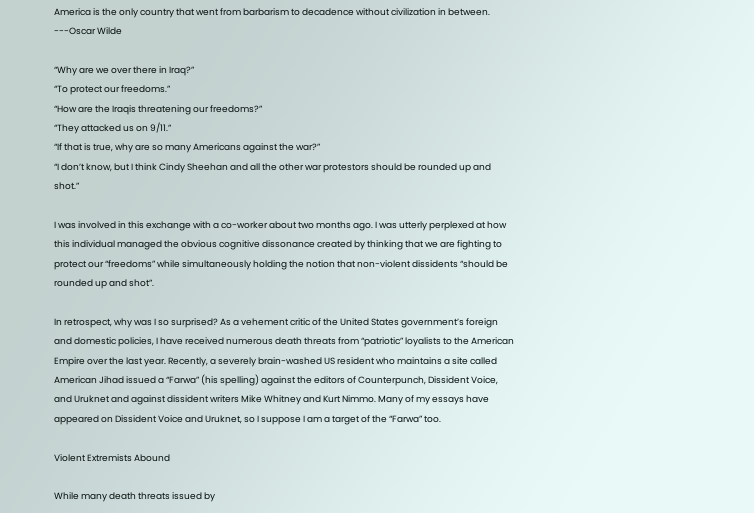America is the only country that went from barbarism to decadence without civilization in between.
---Oscar Wilde

“Why are we over there in Iraq?”
“To protect our freedoms.”
“How are the Iraqis threatening our freedoms?”
“They attacked us on 9/11.”
“If that is true, why are so many Americans against the war?”
“I don’t know, but I think Cindy Sheehan and all the other war protestors should be rounded up and shot.”

I was involved in this exchange with a co-worker about two months ago. I was utterly perplexed at how this individual managed the obvious cognitive dissonance created by thinking that we are fighting to protect our “freedoms” while simultaneously holding the notion that non-violent dissidents “should be rounded up and shot”.

In retrospect, why was I so surprised? As a vehement critic of the United States government’s foreign and domestic policies, I have received numerous death threats from “patriotic” loyalists to the American Empire over the last year. Recently, a severely brain-washed US resident who maintains a site called American Jihad issued a “Farwa” (his spelling) against the editors of Counterpunch, Dissident Voice, and Uruknet and against dissident writers Mike Whitney and Kurt Nimmo. Many of my essays have appeared on Dissident Voice and Uruknet, so I suppose I am a target of the “Farwa” too.

Violent Extremists Abound

While many death threats issued by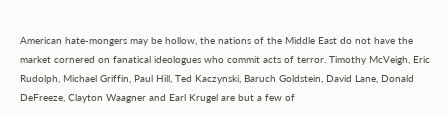American hate-mongers may be hollow, the nations of the Middle East do not have the market cornered on fanatical ideologues who commit acts of terror. Timothy McVeigh, Eric Rudolph, Michael Griffin, Paul Hill, Ted Kaczynski, Baruch Goldstein, David Lane, Donald DeFreeze, Clayton Waagner and Earl Krugel are but a few of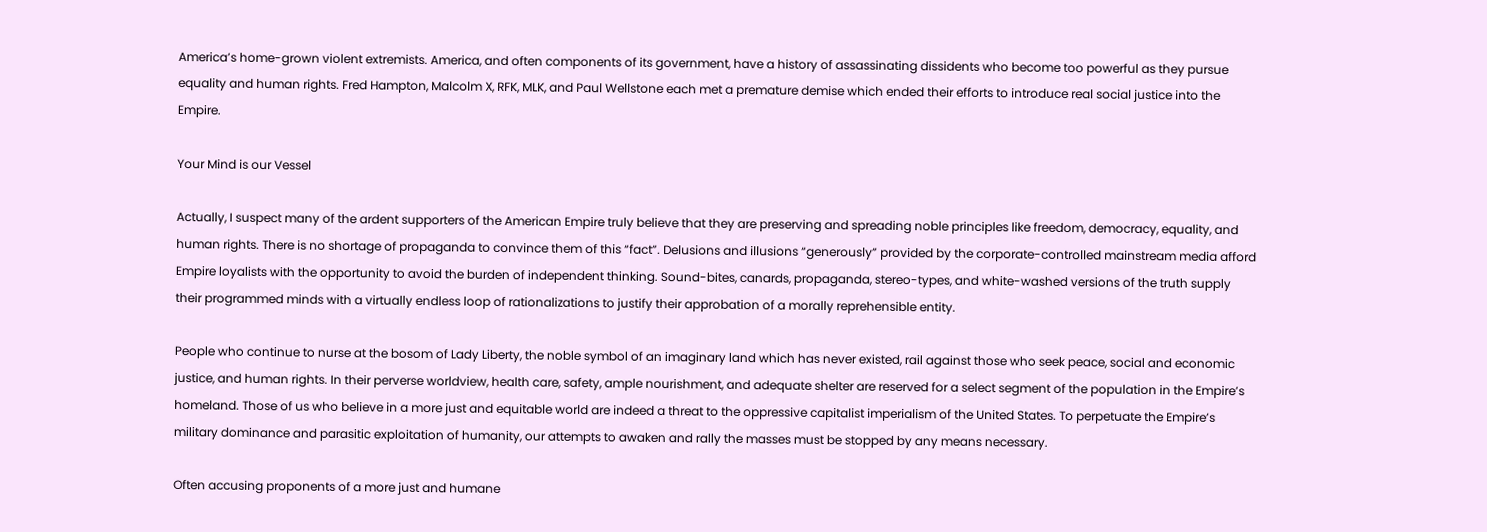America’s home-grown violent extremists. America, and often components of its government, have a history of assassinating dissidents who become too powerful as they pursue equality and human rights. Fred Hampton, Malcolm X, RFK, MLK, and Paul Wellstone each met a premature demise which ended their efforts to introduce real social justice into the Empire.

Your Mind is our Vessel

Actually, I suspect many of the ardent supporters of the American Empire truly believe that they are preserving and spreading noble principles like freedom, democracy, equality, and human rights. There is no shortage of propaganda to convince them of this “fact”. Delusions and illusions “generously” provided by the corporate-controlled mainstream media afford Empire loyalists with the opportunity to avoid the burden of independent thinking. Sound-bites, canards, propaganda, stereo-types, and white-washed versions of the truth supply their programmed minds with a virtually endless loop of rationalizations to justify their approbation of a morally reprehensible entity.

People who continue to nurse at the bosom of Lady Liberty, the noble symbol of an imaginary land which has never existed, rail against those who seek peace, social and economic justice, and human rights. In their perverse worldview, health care, safety, ample nourishment, and adequate shelter are reserved for a select segment of the population in the Empire’s homeland. Those of us who believe in a more just and equitable world are indeed a threat to the oppressive capitalist imperialism of the United States. To perpetuate the Empire’s military dominance and parasitic exploitation of humanity, our attempts to awaken and rally the masses must be stopped by any means necessary.

Often accusing proponents of a more just and humane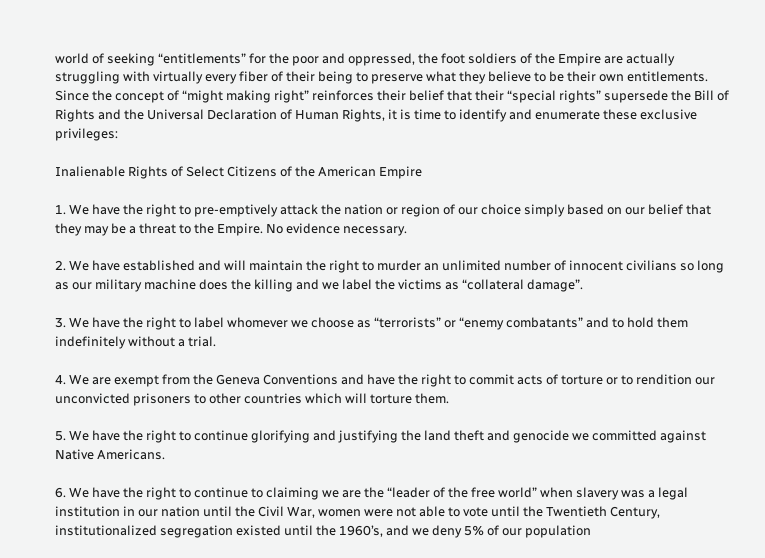world of seeking “entitlements” for the poor and oppressed, the foot soldiers of the Empire are actually struggling with virtually every fiber of their being to preserve what they believe to be their own entitlements. Since the concept of “might making right” reinforces their belief that their “special rights” supersede the Bill of Rights and the Universal Declaration of Human Rights, it is time to identify and enumerate these exclusive privileges:

Inalienable Rights of Select Citizens of the American Empire

1. We have the right to pre-emptively attack the nation or region of our choice simply based on our belief that they may be a threat to the Empire. No evidence necessary.

2. We have established and will maintain the right to murder an unlimited number of innocent civilians so long as our military machine does the killing and we label the victims as “collateral damage”.

3. We have the right to label whomever we choose as “terrorists” or “enemy combatants” and to hold them indefinitely without a trial.

4. We are exempt from the Geneva Conventions and have the right to commit acts of torture or to rendition our unconvicted prisoners to other countries which will torture them.

5. We have the right to continue glorifying and justifying the land theft and genocide we committed against Native Americans.

6. We have the right to continue to claiming we are the “leader of the free world” when slavery was a legal institution in our nation until the Civil War, women were not able to vote until the Twentieth Century, institutionalized segregation existed until the 1960’s, and we deny 5% of our population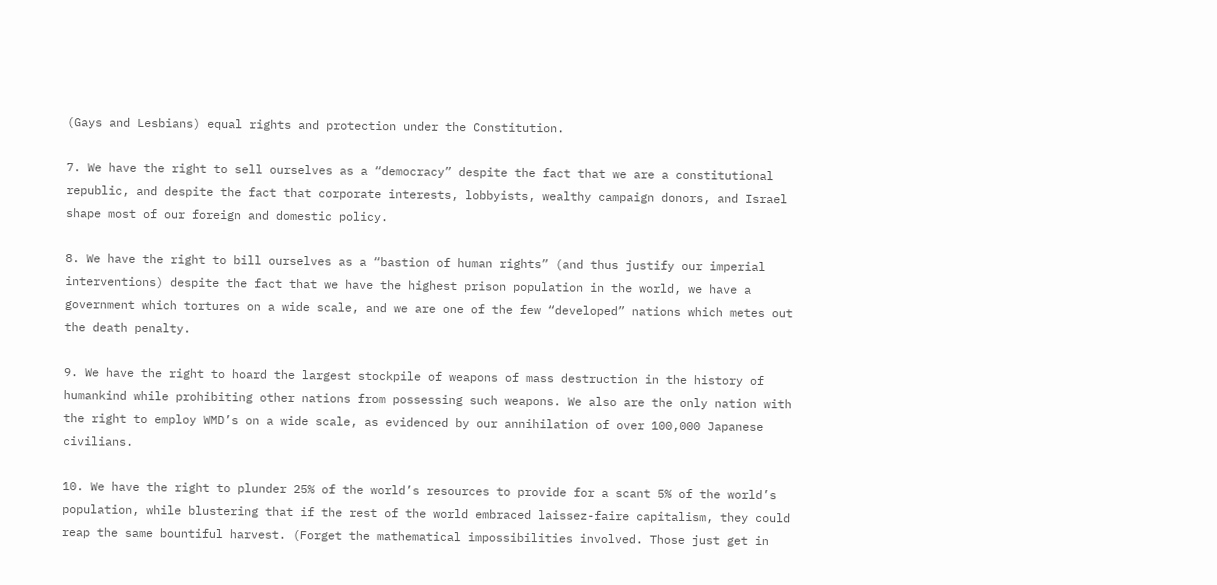(Gays and Lesbians) equal rights and protection under the Constitution.

7. We have the right to sell ourselves as a “democracy” despite the fact that we are a constitutional republic, and despite the fact that corporate interests, lobbyists, wealthy campaign donors, and Israel shape most of our foreign and domestic policy.

8. We have the right to bill ourselves as a “bastion of human rights” (and thus justify our imperial interventions) despite the fact that we have the highest prison population in the world, we have a government which tortures on a wide scale, and we are one of the few “developed” nations which metes out the death penalty.

9. We have the right to hoard the largest stockpile of weapons of mass destruction in the history of humankind while prohibiting other nations from possessing such weapons. We also are the only nation with the right to employ WMD’s on a wide scale, as evidenced by our annihilation of over 100,000 Japanese civilians.

10. We have the right to plunder 25% of the world’s resources to provide for a scant 5% of the world’s population, while blustering that if the rest of the world embraced laissez-faire capitalism, they could reap the same bountiful harvest. (Forget the mathematical impossibilities involved. Those just get in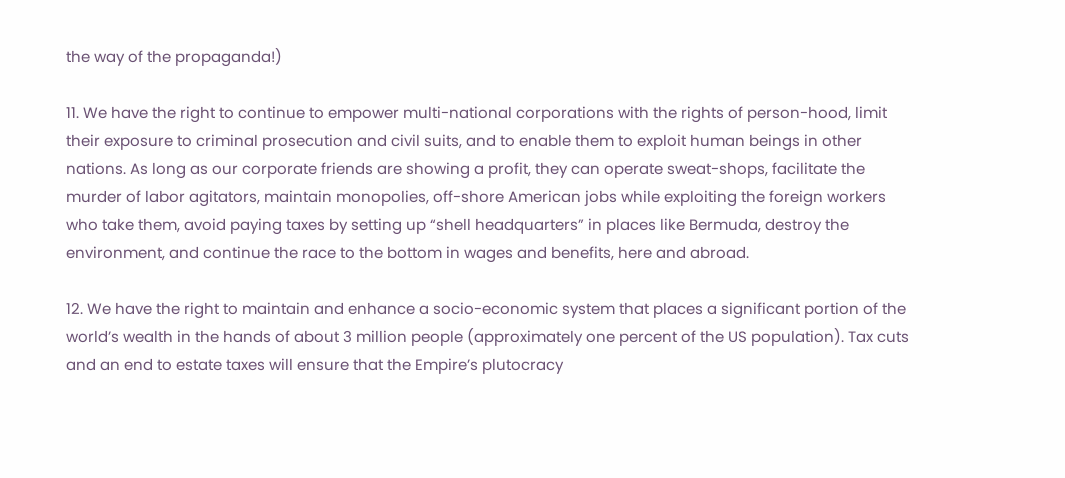the way of the propaganda!)

11. We have the right to continue to empower multi-national corporations with the rights of person-hood, limit their exposure to criminal prosecution and civil suits, and to enable them to exploit human beings in other nations. As long as our corporate friends are showing a profit, they can operate sweat-shops, facilitate the murder of labor agitators, maintain monopolies, off-shore American jobs while exploiting the foreign workers who take them, avoid paying taxes by setting up “shell headquarters” in places like Bermuda, destroy the environment, and continue the race to the bottom in wages and benefits, here and abroad.

12. We have the right to maintain and enhance a socio-economic system that places a significant portion of the world’s wealth in the hands of about 3 million people (approximately one percent of the US population). Tax cuts and an end to estate taxes will ensure that the Empire’s plutocracy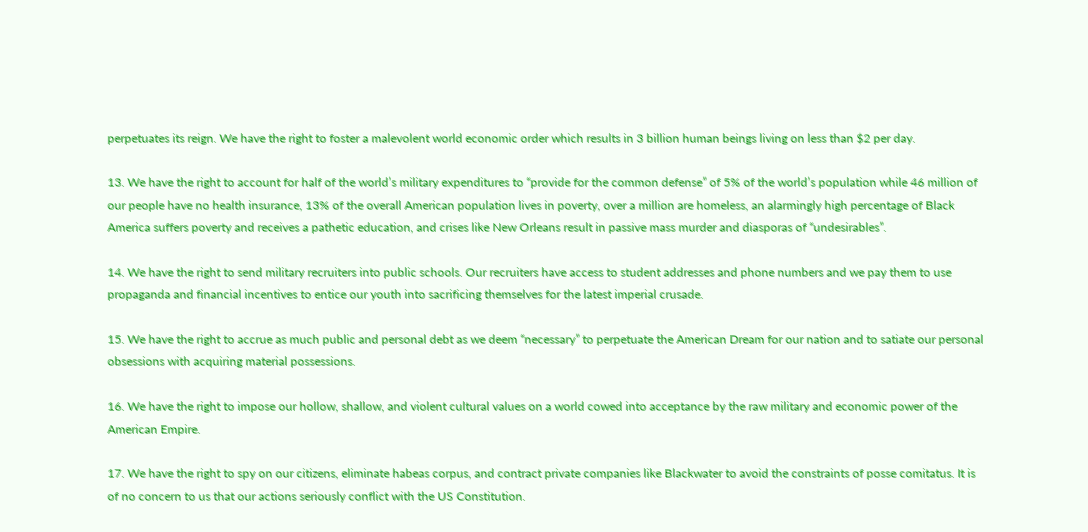perpetuates its reign. We have the right to foster a malevolent world economic order which results in 3 billion human beings living on less than $2 per day.

13. We have the right to account for half of the world’s military expenditures to “provide for the common defense” of 5% of the world’s population while 46 million of our people have no health insurance, 13% of the overall American population lives in poverty, over a million are homeless, an alarmingly high percentage of Black America suffers poverty and receives a pathetic education, and crises like New Orleans result in passive mass murder and diasporas of “undesirables”.

14. We have the right to send military recruiters into public schools. Our recruiters have access to student addresses and phone numbers and we pay them to use propaganda and financial incentives to entice our youth into sacrificing themselves for the latest imperial crusade.

15. We have the right to accrue as much public and personal debt as we deem “necessary” to perpetuate the American Dream for our nation and to satiate our personal obsessions with acquiring material possessions.

16. We have the right to impose our hollow, shallow, and violent cultural values on a world cowed into acceptance by the raw military and economic power of the American Empire.

17. We have the right to spy on our citizens, eliminate habeas corpus, and contract private companies like Blackwater to avoid the constraints of posse comitatus. It is of no concern to us that our actions seriously conflict with the US Constitution.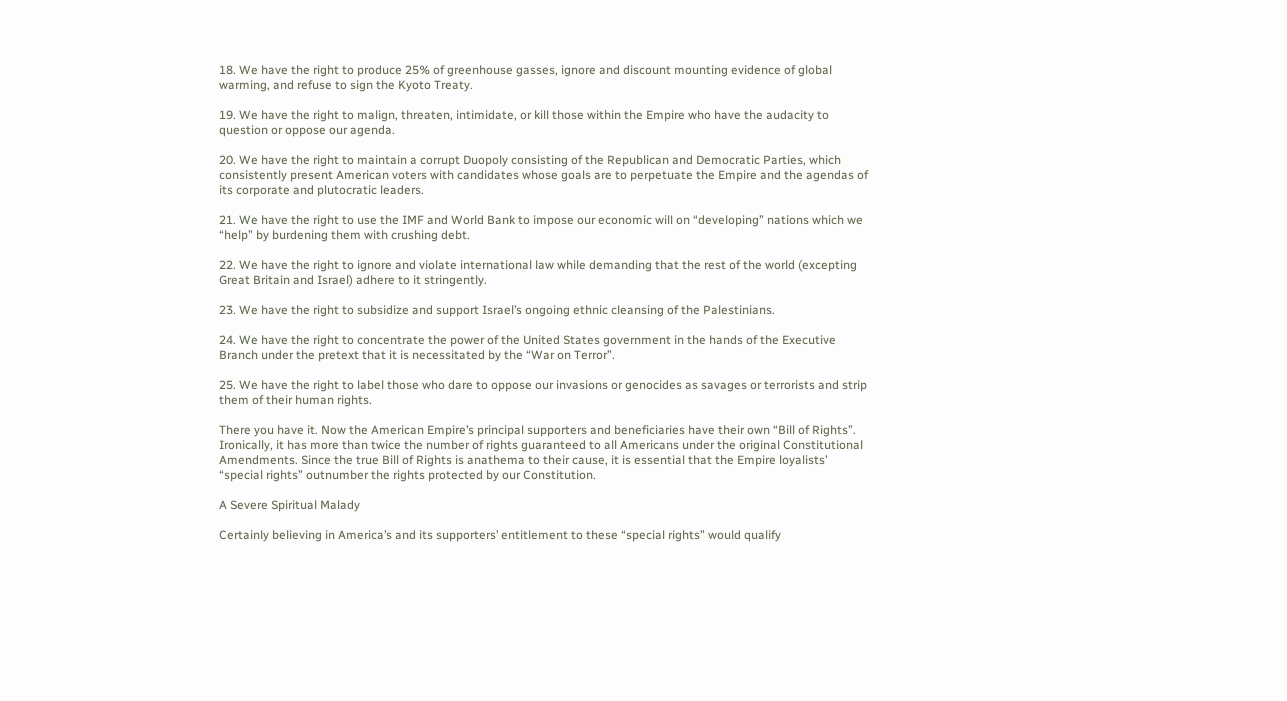18. We have the right to produce 25% of greenhouse gasses, ignore and discount mounting evidence of global warming, and refuse to sign the Kyoto Treaty.

19. We have the right to malign, threaten, intimidate, or kill those within the Empire who have the audacity to question or oppose our agenda.

20. We have the right to maintain a corrupt Duopoly consisting of the Republican and Democratic Parties, which consistently present American voters with candidates whose goals are to perpetuate the Empire and the agendas of its corporate and plutocratic leaders.

21. We have the right to use the IMF and World Bank to impose our economic will on “developing” nations which we “help” by burdening them with crushing debt.

22. We have the right to ignore and violate international law while demanding that the rest of the world (excepting Great Britain and Israel) adhere to it stringently.

23. We have the right to subsidize and support Israel’s ongoing ethnic cleansing of the Palestinians.

24. We have the right to concentrate the power of the United States government in the hands of the Executive Branch under the pretext that it is necessitated by the “War on Terror”.

25. We have the right to label those who dare to oppose our invasions or genocides as savages or terrorists and strip them of their human rights.

There you have it. Now the American Empire’s principal supporters and beneficiaries have their own “Bill of Rights”. Ironically, it has more than twice the number of rights guaranteed to all Americans under the original Constitutional Amendments. Since the true Bill of Rights is anathema to their cause, it is essential that the Empire loyalists’ “special rights” outnumber the rights protected by our Constitution.

A Severe Spiritual Malady

Certainly believing in America’s and its supporters’ entitlement to these “special rights” would qualify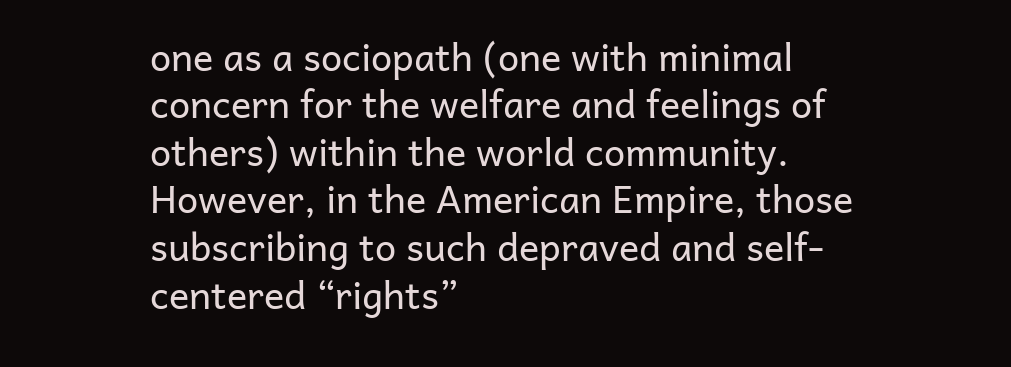one as a sociopath (one with minimal concern for the welfare and feelings of others) within the world community. However, in the American Empire, those subscribing to such depraved and self-centered “rights”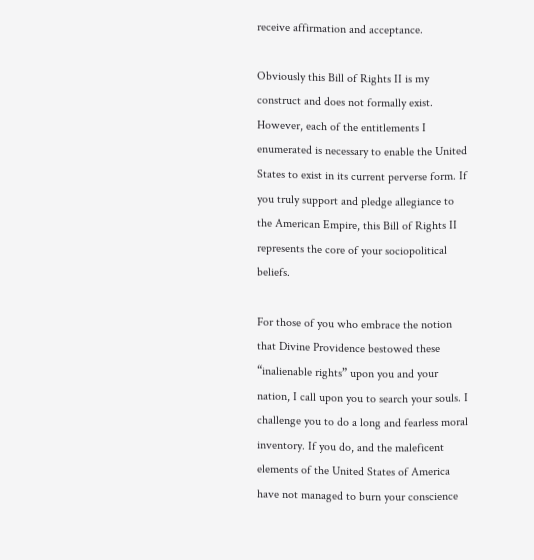receive affirmation and acceptance.

Obviously this Bill of Rights II is my construct and does not formally exist. However, each of the entitlements I enumerated is necessary to enable the United States to exist in its current perverse form. If you truly support and pledge allegiance to the American Empire, this Bill of Rights II represents the core of your sociopolitical beliefs.

For those of you who embrace the notion that Divine Providence bestowed these “inalienable rights” upon you and your nation, I call upon you to search your souls. I challenge you to do a long and fearless moral inventory. If you do, and the maleficent elements of the United States of America have not managed to burn your conscience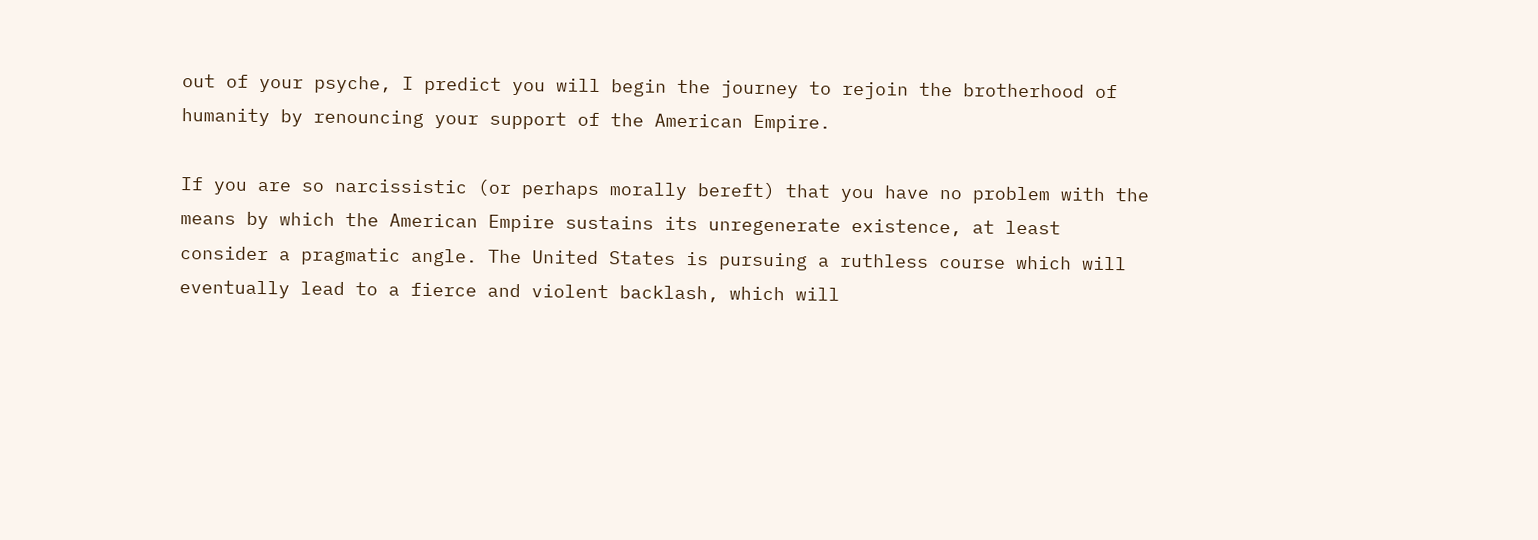out of your psyche, I predict you will begin the journey to rejoin the brotherhood of humanity by renouncing your support of the American Empire.

If you are so narcissistic (or perhaps morally bereft) that you have no problem with the means by which the American Empire sustains its unregenerate existence, at least consider a pragmatic angle. The United States is pursuing a ruthless course which will eventually lead to a fierce and violent backlash, which will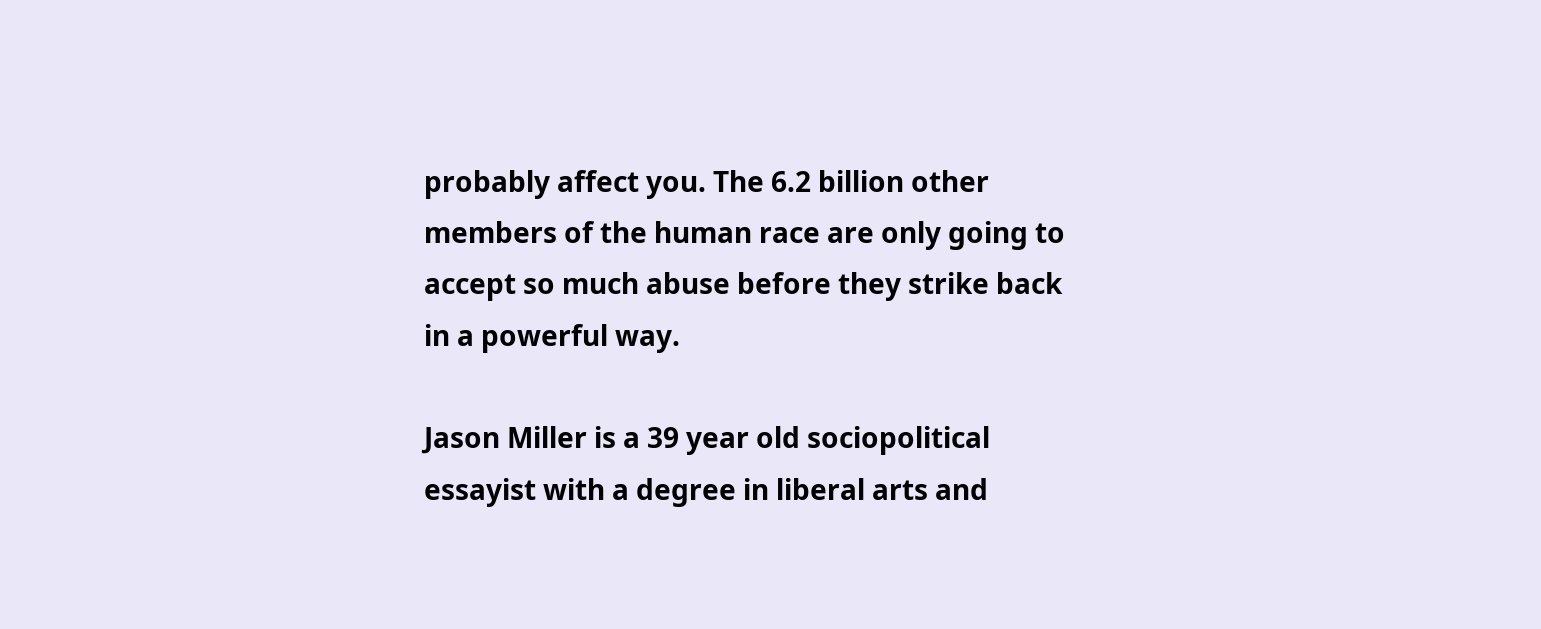probably affect you. The 6.2 billion other members of the human race are only going to accept so much abuse before they strike back in a powerful way.

Jason Miller is a 39 year old sociopolitical essayist with a degree in liberal arts and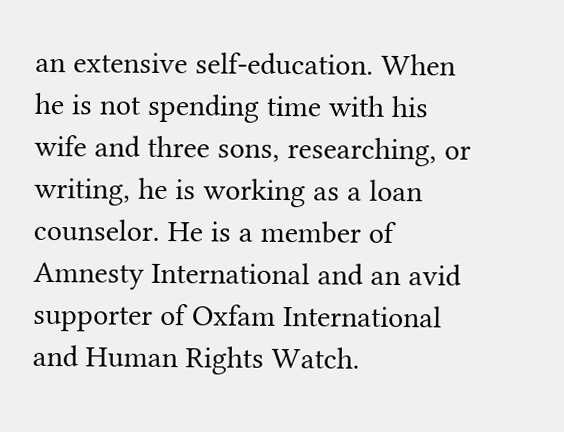an extensive self-education. When he is not spending time with his wife and three sons, researching, or writing, he is working as a loan counselor. He is a member of Amnesty International and an avid supporter of Oxfam International and Human Rights Watch.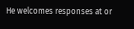He welcomes responses at or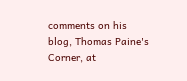comments on his blog, Thomas Paine's Corner, at